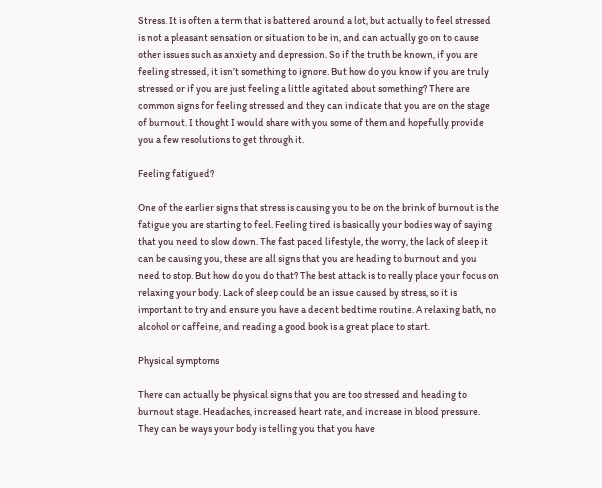Stress. It is often a term that is battered around a lot, but actually to feel stressed is not a pleasant sensation or situation to be in, and can actually go on to cause other issues such as anxiety and depression. So if the truth be known, if you are feeling stressed, it isn’t something to ignore. But how do you know if you are truly stressed or if you are just feeling a little agitated about something? There are common signs for feeling stressed and they can indicate that you are on the stage of burnout. I thought I would share with you some of them and hopefully provide you a few resolutions to get through it.

Feeling fatigued?

One of the earlier signs that stress is causing you to be on the brink of burnout is the fatigue you are starting to feel. Feeling tired is basically your bodies way of saying that you need to slow down. The fast paced lifestyle, the worry, the lack of sleep it can be causing you, these are all signs that you are heading to burnout and you need to stop. But how do you do that? The best attack is to really place your focus on relaxing your body. Lack of sleep could be an issue caused by stress, so it is important to try and ensure you have a decent bedtime routine. A relaxing bath, no alcohol or caffeine, and reading a good book is a great place to start.

Physical symptoms

There can actually be physical signs that you are too stressed and heading to burnout stage. Headaches, increased heart rate, and increase in blood pressure. They can be ways your body is telling you that you have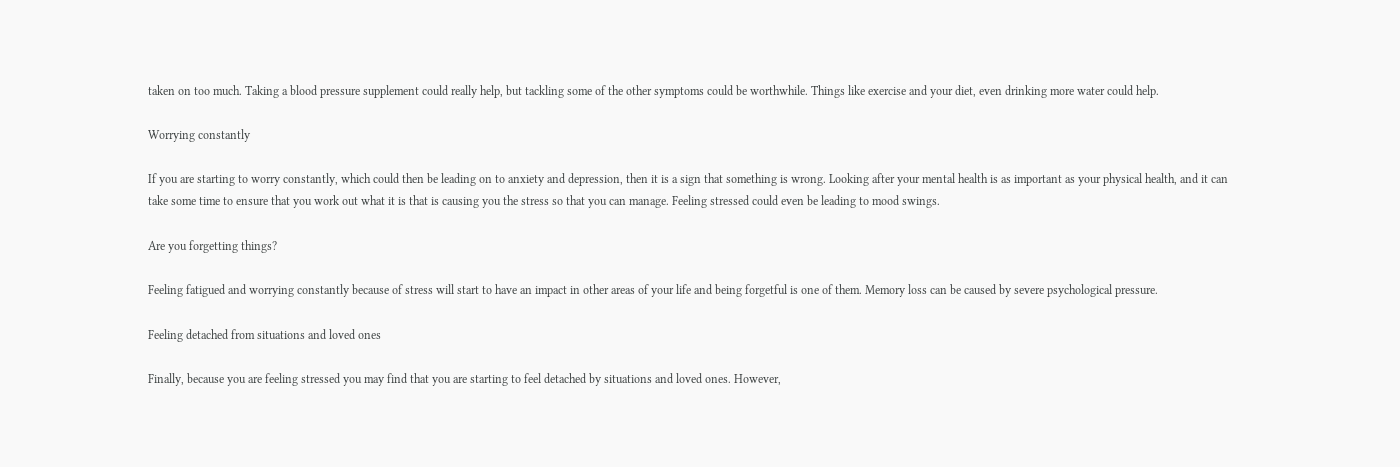taken on too much. Taking a blood pressure supplement could really help, but tackling some of the other symptoms could be worthwhile. Things like exercise and your diet, even drinking more water could help.

Worrying constantly

If you are starting to worry constantly, which could then be leading on to anxiety and depression, then it is a sign that something is wrong. Looking after your mental health is as important as your physical health, and it can take some time to ensure that you work out what it is that is causing you the stress so that you can manage. Feeling stressed could even be leading to mood swings.

Are you forgetting things?

Feeling fatigued and worrying constantly because of stress will start to have an impact in other areas of your life and being forgetful is one of them. Memory loss can be caused by severe psychological pressure.

Feeling detached from situations and loved ones

Finally, because you are feeling stressed you may find that you are starting to feel detached by situations and loved ones. However,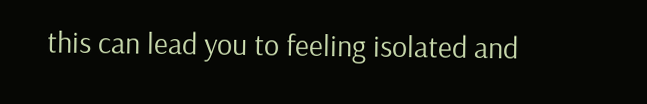this can lead you to feeling isolated and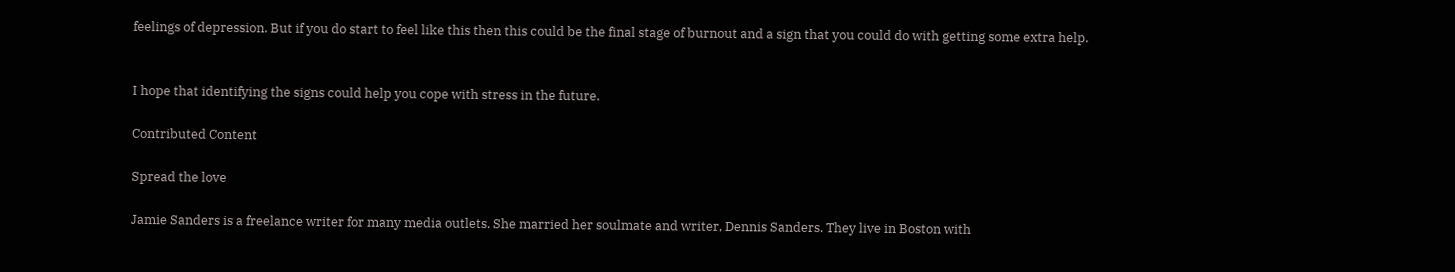feelings of depression. But if you do start to feel like this then this could be the final stage of burnout and a sign that you could do with getting some extra help.


I hope that identifying the signs could help you cope with stress in the future.

Contributed Content

Spread the love

Jamie Sanders is a freelance writer for many media outlets. She married her soulmate and writer, Dennis Sanders. They live in Boston with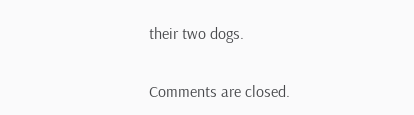their two dogs.

Comments are closed.